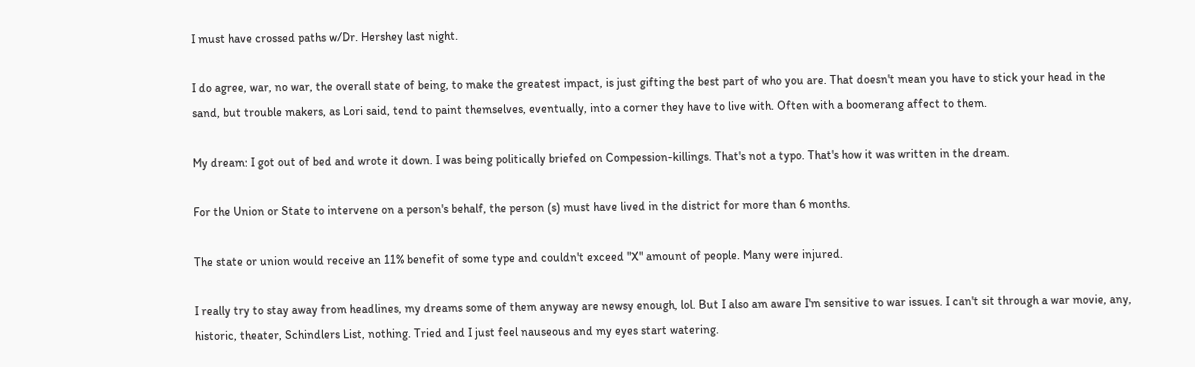I must have crossed paths w/Dr. Hershey last night.

I do agree, war, no war, the overall state of being, to make the greatest impact, is just gifting the best part of who you are. That doesn't mean you have to stick your head in the sand, but trouble makers, as Lori said, tend to paint themselves, eventually, into a corner they have to live with. Often with a boomerang affect to them.

My dream: I got out of bed and wrote it down. I was being politically briefed on Compession-killings. That's not a typo. That's how it was written in the dream.

For the Union or State to intervene on a person's behalf, the person (s) must have lived in the district for more than 6 months.

The state or union would receive an 11% benefit of some type and couldn't exceed "X" amount of people. Many were injured.

I really try to stay away from headlines, my dreams some of them anyway are newsy enough, lol. But I also am aware I'm sensitive to war issues. I can't sit through a war movie, any, historic, theater, Schindlers List, nothing. Tried and I just feel nauseous and my eyes start watering.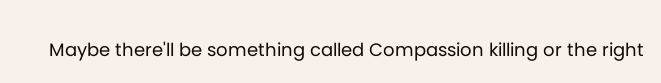Maybe there'll be something called Compassion killing or the right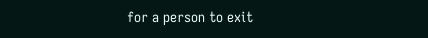for a person to exit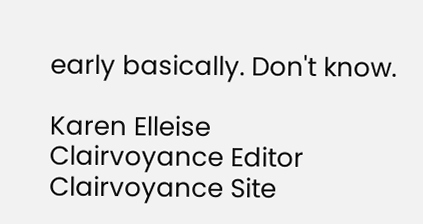early basically. Don't know.

Karen Elleise
Clairvoyance Editor
Clairvoyance Site